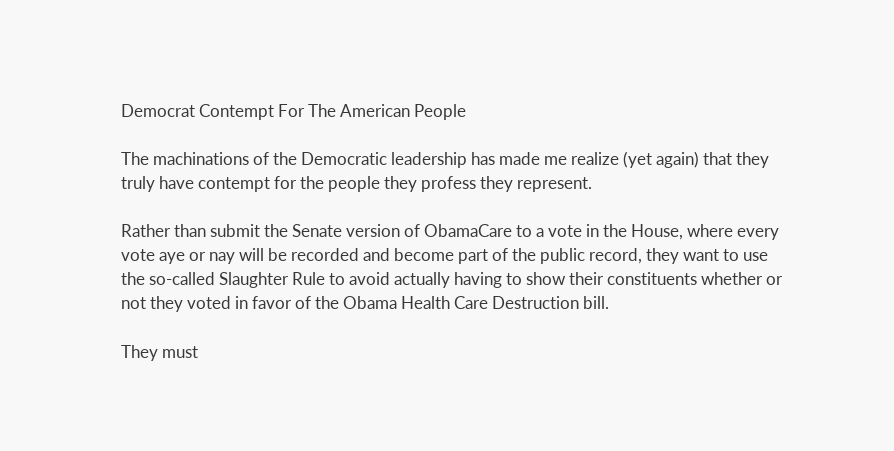Democrat Contempt For The American People

The machinations of the Democratic leadership has made me realize (yet again) that they truly have contempt for the people they profess they represent.

Rather than submit the Senate version of ObamaCare to a vote in the House, where every vote aye or nay will be recorded and become part of the public record, they want to use the so-called Slaughter Rule to avoid actually having to show their constituents whether or not they voted in favor of the Obama Health Care Destruction bill.

They must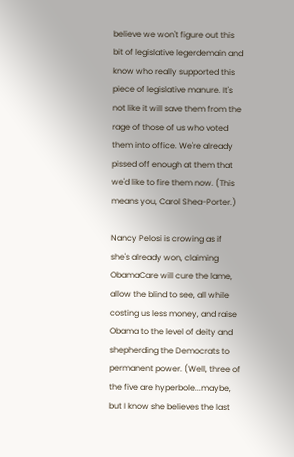believe we won't figure out this bit of legislative legerdemain and know who really supported this piece of legislative manure. It's not like it will save them from the rage of those of us who voted them into office. We're already pissed off enough at them that we'd like to fire them now. (This means you, Carol Shea-Porter.)

Nancy Pelosi is crowing as if she's already won, claiming ObamaCare will cure the lame, allow the blind to see, all while costing us less money, and raise Obama to the level of deity and shepherding the Democrats to permanent power. (Well, three of the five are hyperbole...maybe, but I know she believes the last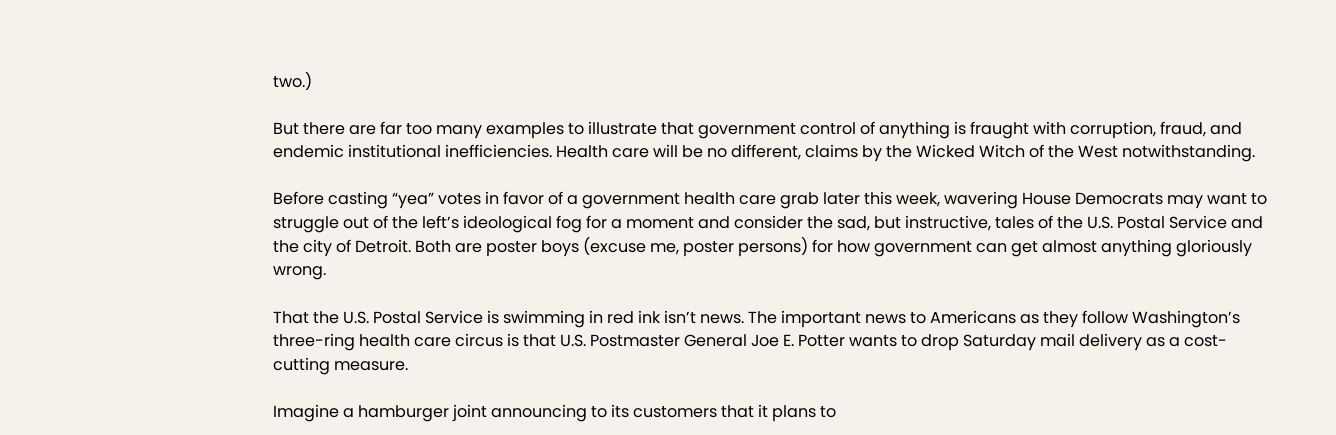two.)

But there are far too many examples to illustrate that government control of anything is fraught with corruption, fraud, and endemic institutional inefficiencies. Health care will be no different, claims by the Wicked Witch of the West notwithstanding.

Before casting “yea” votes in favor of a government health care grab later this week, wavering House Democrats may want to struggle out of the left’s ideological fog for a moment and consider the sad, but instructive, tales of the U.S. Postal Service and the city of Detroit. Both are poster boys (excuse me, poster persons) for how government can get almost anything gloriously wrong.

That the U.S. Postal Service is swimming in red ink isn’t news. The important news to Americans as they follow Washington’s three-ring health care circus is that U.S. Postmaster General Joe E. Potter wants to drop Saturday mail delivery as a cost-cutting measure.

Imagine a hamburger joint announcing to its customers that it plans to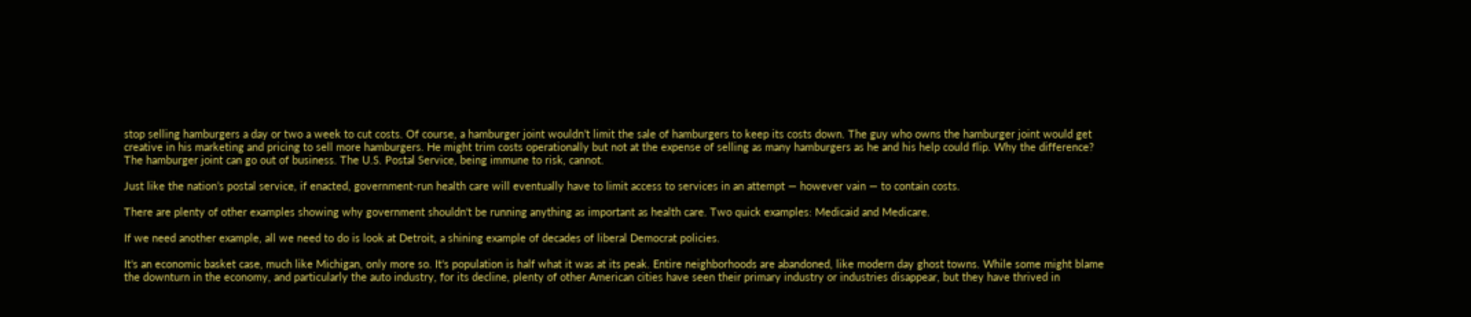stop selling hamburgers a day or two a week to cut costs. Of course, a hamburger joint wouldn’t limit the sale of hamburgers to keep its costs down. The guy who owns the hamburger joint would get creative in his marketing and pricing to sell more hamburgers. He might trim costs operationally but not at the expense of selling as many hamburgers as he and his help could flip. Why the difference? The hamburger joint can go out of business. The U.S. Postal Service, being immune to risk, cannot.

Just like the nation’s postal service, if enacted, government-run health care will eventually have to limit access to services in an attempt — however vain — to contain costs.

There are plenty of other examples showing why government shouldn't be running anything as important as health care. Two quick examples: Medicaid and Medicare.

If we need another example, all we need to do is look at Detroit, a shining example of decades of liberal Democrat policies.

It's an economic basket case, much like Michigan, only more so. It's population is half what it was at its peak. Entire neighborhoods are abandoned, like modern day ghost towns. While some might blame the downturn in the economy, and particularly the auto industry, for its decline, plenty of other American cities have seen their primary industry or industries disappear, but they have thrived in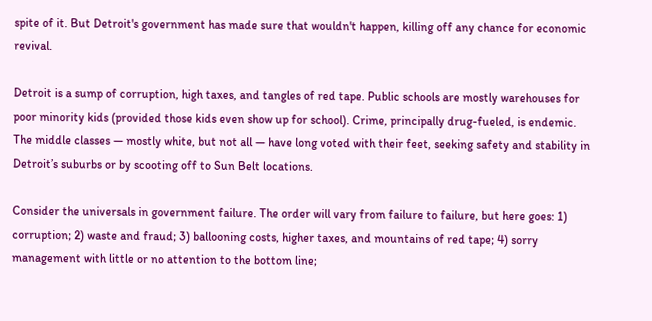spite of it. But Detroit's government has made sure that wouldn't happen, killing off any chance for economic revival.

Detroit is a sump of corruption, high taxes, and tangles of red tape. Public schools are mostly warehouses for poor minority kids (provided those kids even show up for school). Crime, principally drug-fueled, is endemic. The middle classes — mostly white, but not all — have long voted with their feet, seeking safety and stability in Detroit’s suburbs or by scooting off to Sun Belt locations.

Consider the universals in government failure. The order will vary from failure to failure, but here goes: 1) corruption; 2) waste and fraud; 3) ballooning costs, higher taxes, and mountains of red tape; 4) sorry management with little or no attention to the bottom line;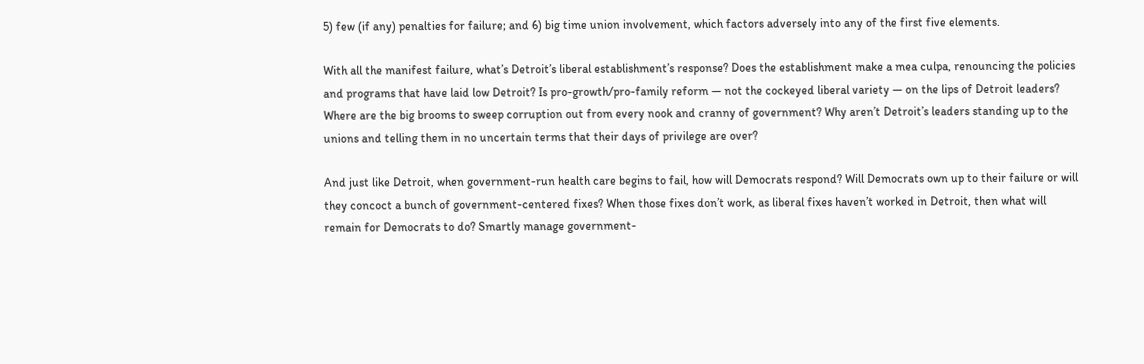5) few (if any) penalties for failure; and 6) big time union involvement, which factors adversely into any of the first five elements.

With all the manifest failure, what’s Detroit’s liberal establishment’s response? Does the establishment make a mea culpa, renouncing the policies and programs that have laid low Detroit? Is pro-growth/pro-family reform — not the cockeyed liberal variety — on the lips of Detroit leaders? Where are the big brooms to sweep corruption out from every nook and cranny of government? Why aren’t Detroit’s leaders standing up to the unions and telling them in no uncertain terms that their days of privilege are over?

And just like Detroit, when government-run health care begins to fail, how will Democrats respond? Will Democrats own up to their failure or will they concoct a bunch of government-centered fixes? When those fixes don’t work, as liberal fixes haven’t worked in Detroit, then what will remain for Democrats to do? Smartly manage government-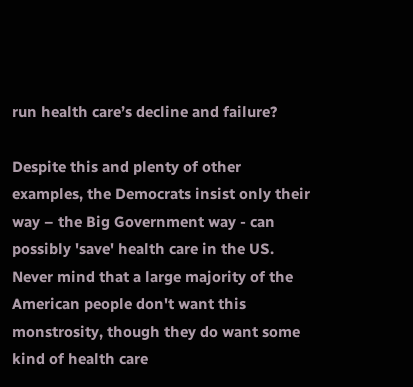run health care’s decline and failure?

Despite this and plenty of other examples, the Democrats insist only their way – the Big Government way - can possibly 'save' health care in the US. Never mind that a large majority of the American people don't want this monstrosity, though they do want some kind of health care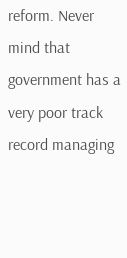reform. Never mind that government has a very poor track record managing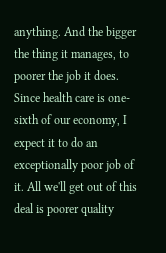anything. And the bigger the thing it manages, to poorer the job it does. Since health care is one-sixth of our economy, I expect it to do an exceptionally poor job of it. All we'll get out of this deal is poorer quality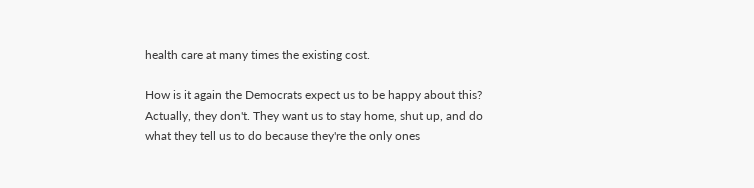health care at many times the existing cost.

How is it again the Democrats expect us to be happy about this? Actually, they don't. They want us to stay home, shut up, and do what they tell us to do because they're the only ones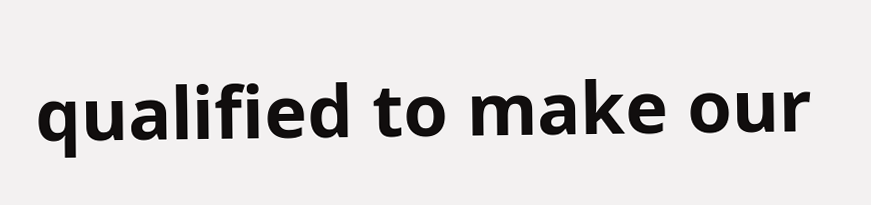qualified to make our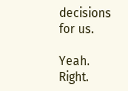decisions for us.

Yeah. Right.